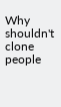Why shouldn't clone people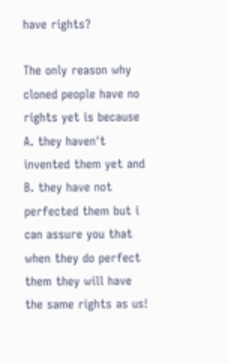have rights?

The only reason why cloned people have no rights yet is because A. they haven't invented them yet and B. they have not perfected them but i can assure you that when they do perfect them they will have the same rights as us!